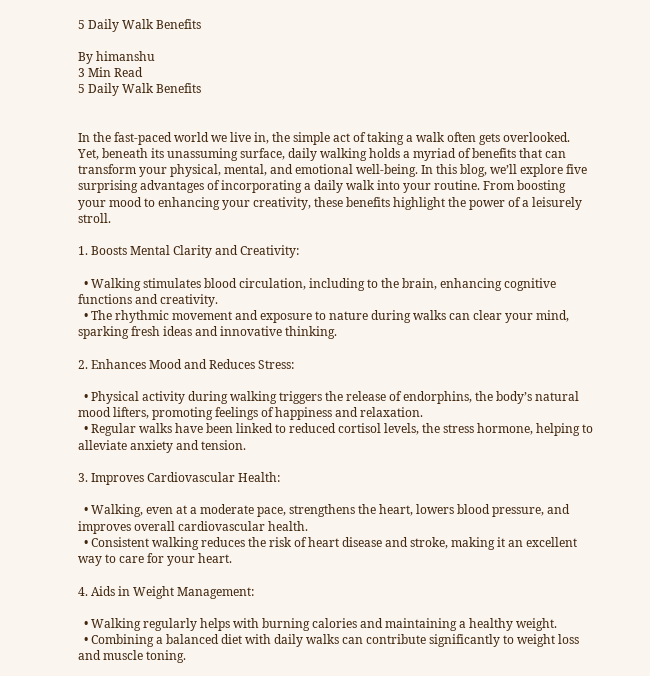5 Daily Walk Benefits

By himanshu
3 Min Read
5 Daily Walk Benefits


In the fast-paced world we live in, the simple act of taking a walk often gets overlooked. Yet, beneath its unassuming surface, daily walking holds a myriad of benefits that can transform your physical, mental, and emotional well-being. In this blog, we’ll explore five surprising advantages of incorporating a daily walk into your routine. From boosting your mood to enhancing your creativity, these benefits highlight the power of a leisurely stroll.

1. Boosts Mental Clarity and Creativity:

  • Walking stimulates blood circulation, including to the brain, enhancing cognitive functions and creativity.
  • The rhythmic movement and exposure to nature during walks can clear your mind, sparking fresh ideas and innovative thinking.

2. Enhances Mood and Reduces Stress:

  • Physical activity during walking triggers the release of endorphins, the body’s natural mood lifters, promoting feelings of happiness and relaxation.
  • Regular walks have been linked to reduced cortisol levels, the stress hormone, helping to alleviate anxiety and tension.

3. Improves Cardiovascular Health:

  • Walking, even at a moderate pace, strengthens the heart, lowers blood pressure, and improves overall cardiovascular health.
  • Consistent walking reduces the risk of heart disease and stroke, making it an excellent way to care for your heart.

4. Aids in Weight Management:

  • Walking regularly helps with burning calories and maintaining a healthy weight.
  • Combining a balanced diet with daily walks can contribute significantly to weight loss and muscle toning.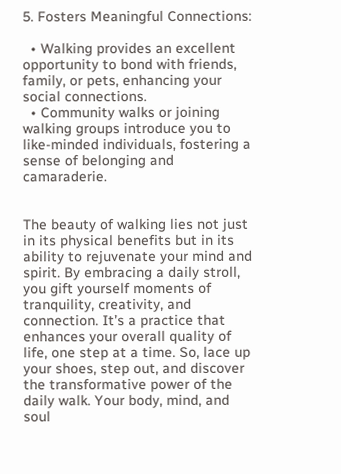5. Fosters Meaningful Connections:

  • Walking provides an excellent opportunity to bond with friends, family, or pets, enhancing your social connections.
  • Community walks or joining walking groups introduce you to like-minded individuals, fostering a sense of belonging and camaraderie.


The beauty of walking lies not just in its physical benefits but in its ability to rejuvenate your mind and spirit. By embracing a daily stroll, you gift yourself moments of tranquility, creativity, and connection. It’s a practice that enhances your overall quality of life, one step at a time. So, lace up your shoes, step out, and discover the transformative power of the daily walk. Your body, mind, and soul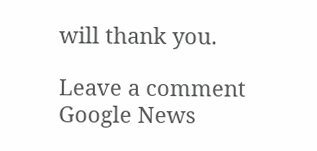will thank you.

Leave a comment
Google News